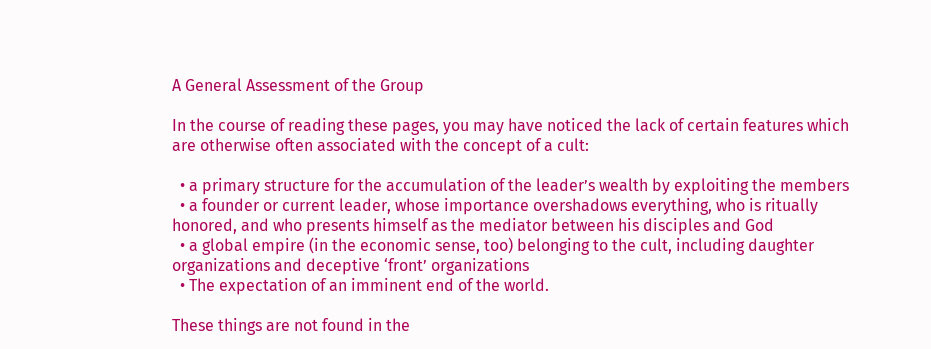A General Assessment of the Group

In the course of reading these pages, you may have noticed the lack of certain features which are otherwise often associated with the concept of a cult:

  • a primary structure for the accumulation of the leader’s wealth by exploiting the members
  • a founder or current leader, whose importance overshadows everything, who is ritually honored, and who presents himself as the mediator between his disciples and God
  • a global empire (in the economic sense, too) belonging to the cult, including daughter organizations and deceptive ‘front’ organizations
  • The expectation of an imminent end of the world.

These things are not found in the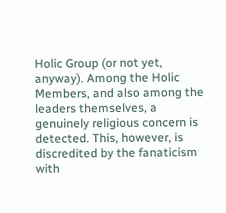Holic Group (or not yet, anyway). Among the Holic Members, and also among the leaders themselves, a genuinely religious concern is detected. This, however, is discredited by the fanaticism with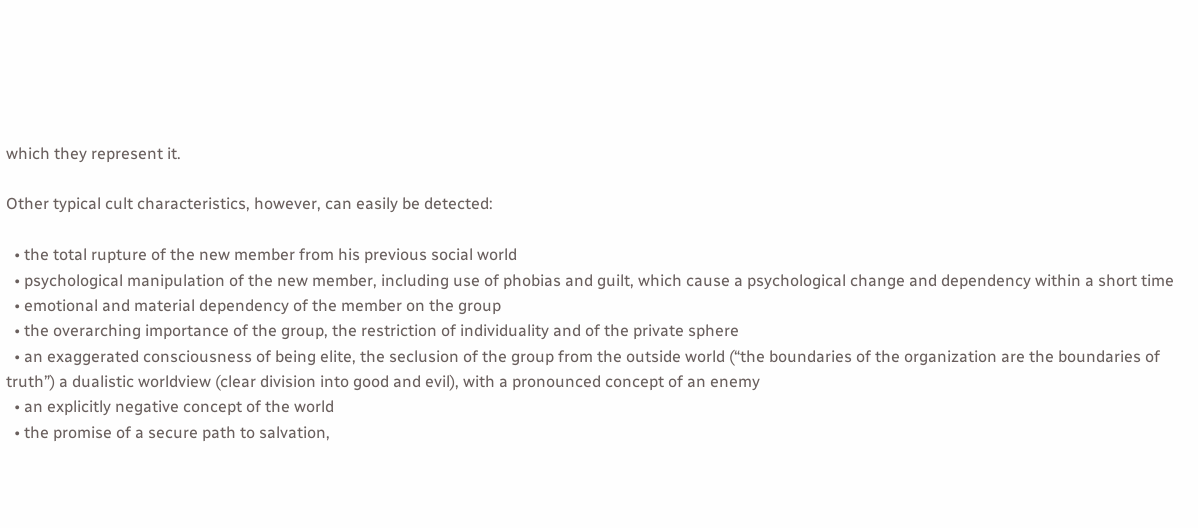which they represent it.

Other typical cult characteristics, however, can easily be detected:

  • the total rupture of the new member from his previous social world
  • psychological manipulation of the new member, including use of phobias and guilt, which cause a psychological change and dependency within a short time
  • emotional and material dependency of the member on the group
  • the overarching importance of the group, the restriction of individuality and of the private sphere
  • an exaggerated consciousness of being elite, the seclusion of the group from the outside world (“the boundaries of the organization are the boundaries of truth”) a dualistic worldview (clear division into good and evil), with a pronounced concept of an enemy
  • an explicitly negative concept of the world
  • the promise of a secure path to salvation,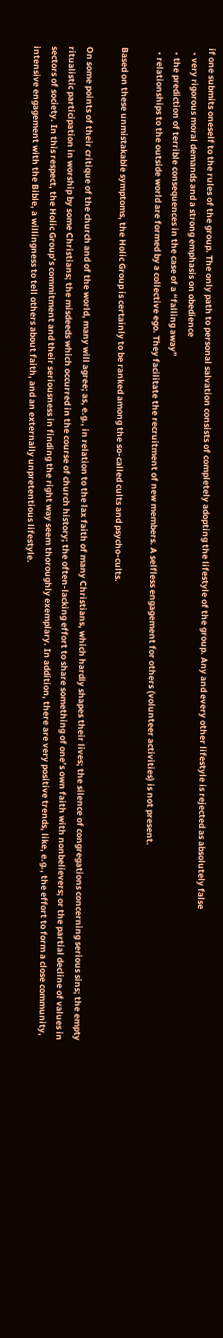if one submits oneself to the rules of the group. The only path to personal salvation consists of completely adopting the lifestyle of the group. Any and every other lifestyle is rejected as absolutely false
  • very rigorous moral demands and a strong emphasis on obedience
  • the prediction of terrible consequences in the case of a “falling away”
  • relationships to the outside world are formed by a collective ego. They facilitate the recruitment of new members. A selfless engagement for others (volunteer activities) is not present.

Based on these unmistakable symptoms, the Holic Group is certainly to be ranked among the so-called cults and psycho-cults.

On some points of their critique of the church and of the world, many will agree; as, e.g., in relation to the lax faith of many Christians, which hardly shapes their lives; the silence of congregations concerning serious sins; the empty ritualistic participation in worship by some Christians; the misdeeds which occurred in the course of church history; the often-lacking effort to share something of one’s own faith with nonbelievers; or the partial decline of values in sectors of society. In this respect, the Holic Group’s commitment and their seriousness in finding the right way seem thoroughly exemplary. In addition, there are very positive trends, like, e.g., the effort to form a close community, intensive engagement with the Bible, a willingness to tell others about faith, and an externally unpretentious lifestyle.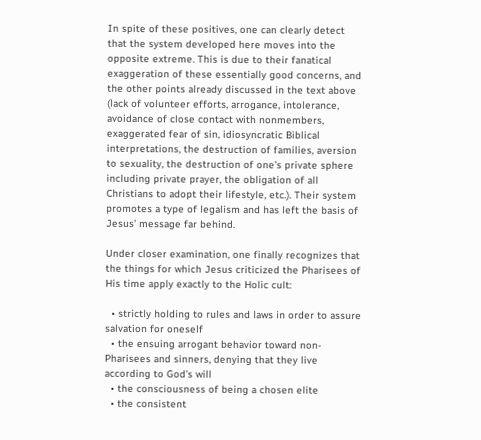In spite of these positives, one can clearly detect that the system developed here moves into the opposite extreme. This is due to their fanatical exaggeration of these essentially good concerns, and the other points already discussed in the text above (lack of volunteer efforts, arrogance, intolerance, avoidance of close contact with nonmembers, exaggerated fear of sin, idiosyncratic Biblical interpretations, the destruction of families, aversion to sexuality, the destruction of one’s private sphere including private prayer, the obligation of all Christians to adopt their lifestyle, etc.). Their system promotes a type of legalism and has left the basis of Jesus’ message far behind.

Under closer examination, one finally recognizes that the things for which Jesus criticized the Pharisees of His time apply exactly to the Holic cult:

  • strictly holding to rules and laws in order to assure salvation for oneself
  • the ensuing arrogant behavior toward non-Pharisees and sinners, denying that they live according to God’s will
  • the consciousness of being a chosen elite
  • the consistent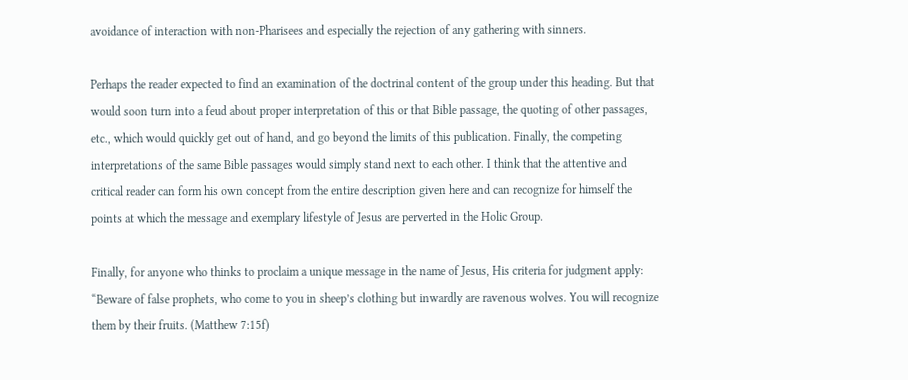avoidance of interaction with non-Pharisees and especially the rejection of any gathering with sinners.

Perhaps the reader expected to find an examination of the doctrinal content of the group under this heading. But that would soon turn into a feud about proper interpretation of this or that Bible passage, the quoting of other passages, etc., which would quickly get out of hand, and go beyond the limits of this publication. Finally, the competing interpretations of the same Bible passages would simply stand next to each other. I think that the attentive and critical reader can form his own concept from the entire description given here and can recognize for himself the points at which the message and exemplary lifestyle of Jesus are perverted in the Holic Group.

Finally, for anyone who thinks to proclaim a unique message in the name of Jesus, His criteria for judgment apply: “Beware of false prophets, who come to you in sheep’s clothing but inwardly are ravenous wolves. You will recognize them by their fruits. (Matthew 7:15f)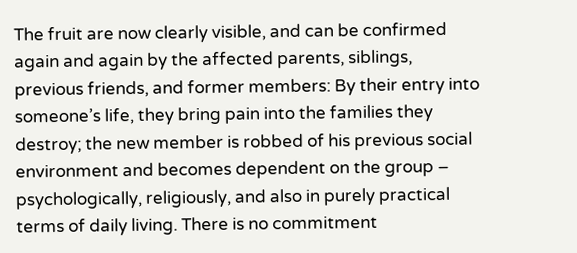The fruit are now clearly visible, and can be confirmed again and again by the affected parents, siblings, previous friends, and former members: By their entry into someone’s life, they bring pain into the families they destroy; the new member is robbed of his previous social environment and becomes dependent on the group – psychologically, religiously, and also in purely practical terms of daily living. There is no commitment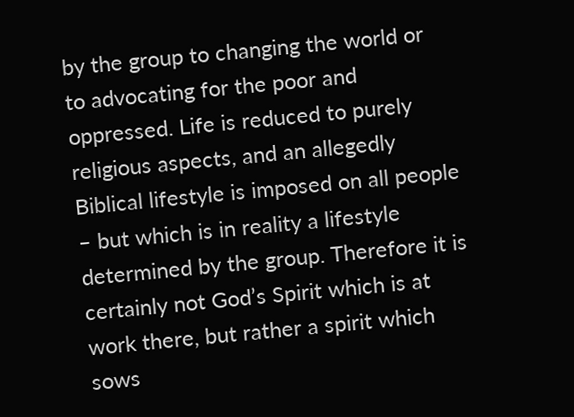by the group to changing the world or to advocating for the poor and oppressed. Life is reduced to purely religious aspects, and an allegedly Biblical lifestyle is imposed on all people – but which is in reality a lifestyle determined by the group. Therefore it is certainly not God’s Spirit which is at work there, but rather a spirit which sows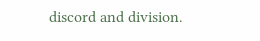discord and division.